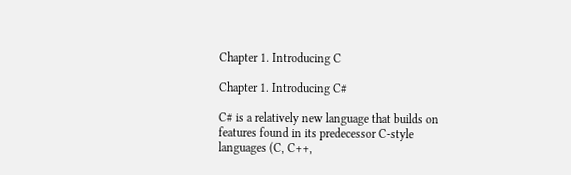Chapter 1. Introducing C

Chapter 1. Introducing C#

C# is a relatively new language that builds on features found in its predecessor C-style languages (C, C++,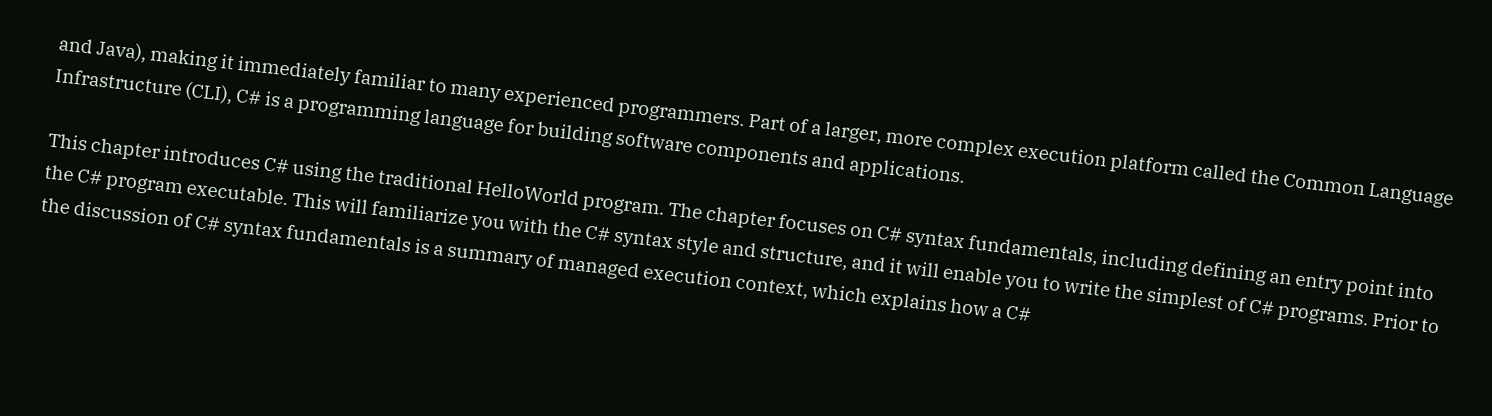and Java), making it immediately familiar to many experienced programmers. Part of a larger, more complex execution platform called the Common Language Infrastructure (CLI), C# is a programming language for building software components and applications.

This chapter introduces C# using the traditional HelloWorld program. The chapter focuses on C# syntax fundamentals, including defining an entry point into the C# program executable. This will familiarize you with the C# syntax style and structure, and it will enable you to write the simplest of C# programs. Prior to the discussion of C# syntax fundamentals is a summary of managed execution context, which explains how a C#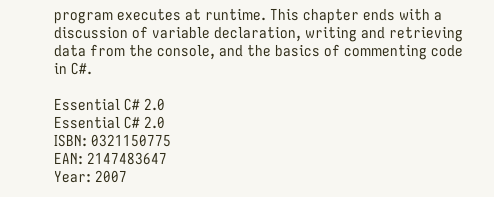program executes at runtime. This chapter ends with a discussion of variable declaration, writing and retrieving data from the console, and the basics of commenting code in C#.

Essential C# 2.0
Essential C# 2.0
ISBN: 0321150775
EAN: 2147483647
Year: 2007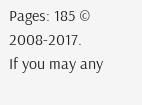Pages: 185 © 2008-2017.
If you may any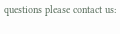questions please contact us: